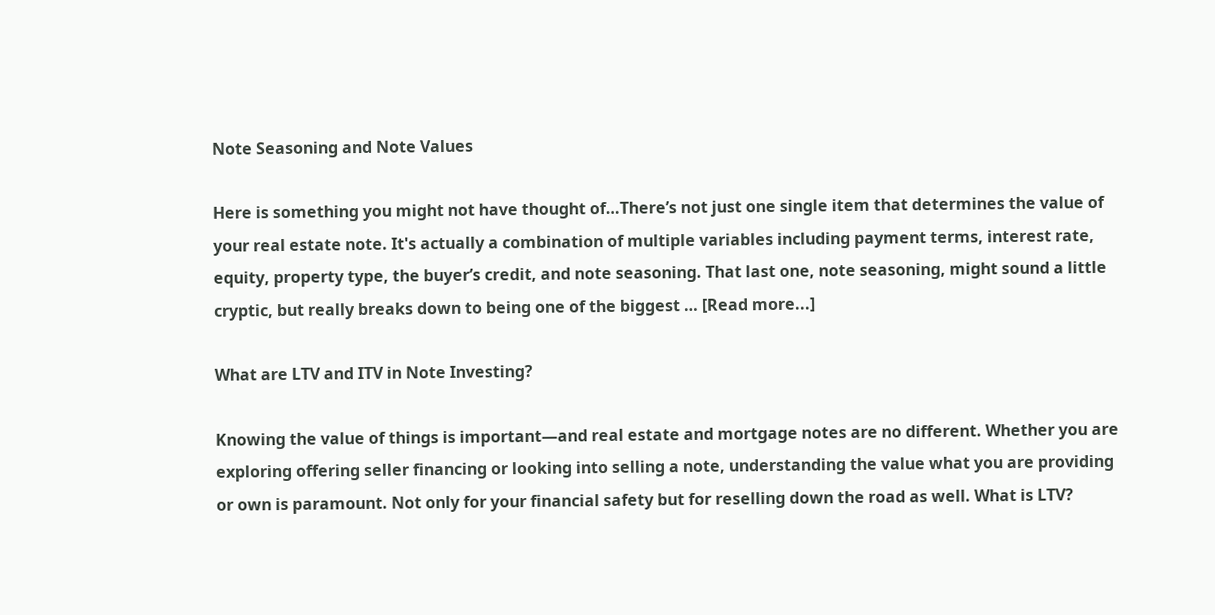Note Seasoning and Note Values

Here is something you might not have thought of…There’s not just one single item that determines the value of your real estate note. It's actually a combination of multiple variables including payment terms, interest rate, equity, property type, the buyer’s credit, and note seasoning. That last one, note seasoning, might sound a little cryptic, but really breaks down to being one of the biggest … [Read more...]

What are LTV and ITV in Note Investing?

Knowing the value of things is important—and real estate and mortgage notes are no different. Whether you are exploring offering seller financing or looking into selling a note, understanding the value what you are providing or own is paramount. Not only for your financial safety but for reselling down the road as well. What is LTV?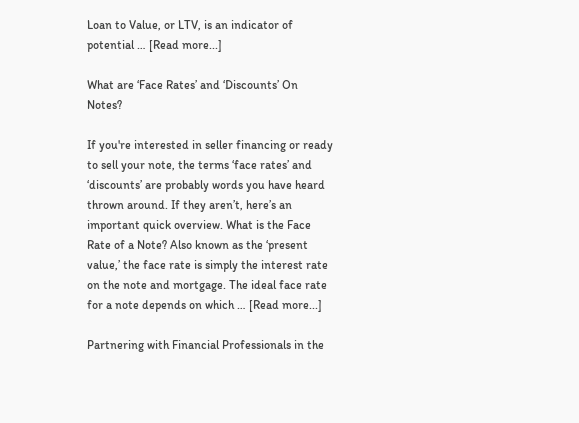Loan to Value, or LTV, is an indicator of potential … [Read more...]

What are ‘Face Rates’ and ‘Discounts’ On Notes?

If you're interested in seller financing or ready to sell your note, the terms ‘face rates’ and ‘discounts’ are probably words you have heard thrown around. If they aren’t, here’s an important quick overview. What is the Face Rate of a Note? Also known as the ‘present value,’ the face rate is simply the interest rate on the note and mortgage. The ideal face rate for a note depends on which … [Read more...]

Partnering with Financial Professionals in the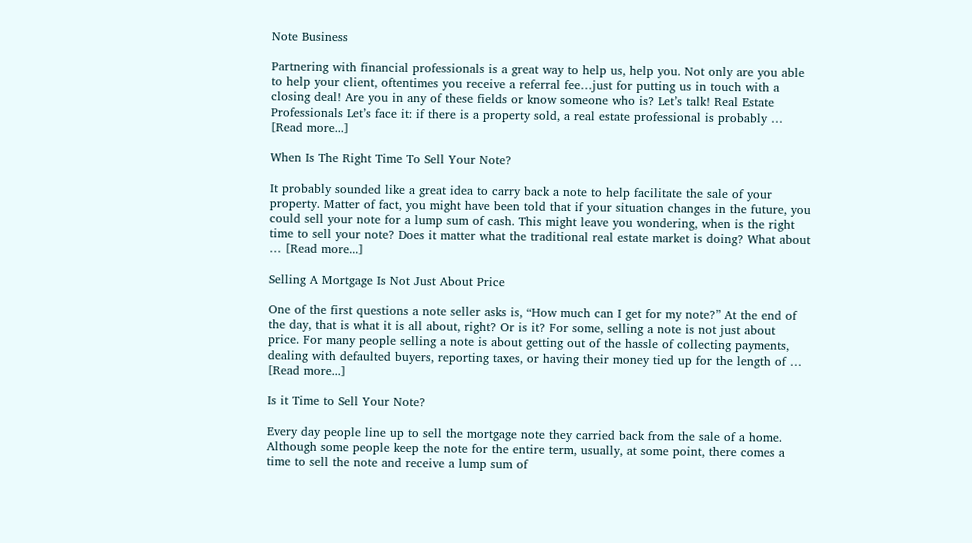Note Business

Partnering with financial professionals is a great way to help us, help you. Not only are you able to help your client, oftentimes you receive a referral fee…just for putting us in touch with a closing deal! Are you in any of these fields or know someone who is? Let’s talk! Real Estate Professionals Let’s face it: if there is a property sold, a real estate professional is probably … [Read more...]

When Is The Right Time To Sell Your Note?

It probably sounded like a great idea to carry back a note to help facilitate the sale of your property. Matter of fact, you might have been told that if your situation changes in the future, you could sell your note for a lump sum of cash. This might leave you wondering, when is the right time to sell your note? Does it matter what the traditional real estate market is doing? What about … [Read more...]

Selling A Mortgage Is Not Just About Price

One of the first questions a note seller asks is, “How much can I get for my note?” At the end of the day, that is what it is all about, right? Or is it? For some, selling a note is not just about price. For many people selling a note is about getting out of the hassle of collecting payments, dealing with defaulted buyers, reporting taxes, or having their money tied up for the length of … [Read more...]

Is it Time to Sell Your Note?

Every day people line up to sell the mortgage note they carried back from the sale of a home. Although some people keep the note for the entire term, usually, at some point, there comes a time to sell the note and receive a lump sum of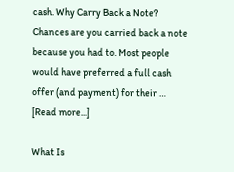cash. Why Carry Back a Note? Chances are you carried back a note because you had to. Most people would have preferred a full cash offer (and payment) for their … [Read more...]

What Is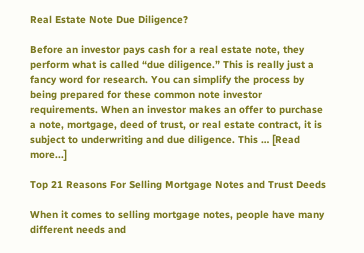Real Estate Note Due Diligence?

Before an investor pays cash for a real estate note, they perform what is called “due diligence.” This is really just a fancy word for research. You can simplify the process by being prepared for these common note investor requirements. When an investor makes an offer to purchase a note, mortgage, deed of trust, or real estate contract, it is subject to underwriting and due diligence. This … [Read more...]

Top 21 Reasons For Selling Mortgage Notes and Trust Deeds

When it comes to selling mortgage notes, people have many different needs and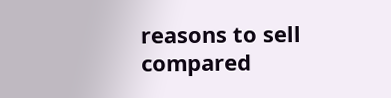reasons to sell compared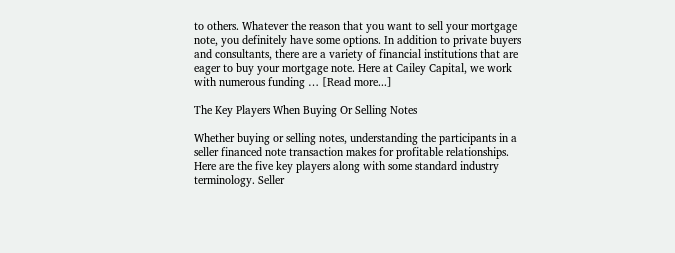to others. Whatever the reason that you want to sell your mortgage note, you definitely have some options. In addition to private buyers and consultants, there are a variety of financial institutions that are eager to buy your mortgage note. Here at Cailey Capital, we work with numerous funding … [Read more...]

The Key Players When Buying Or Selling Notes

Whether buying or selling notes, understanding the participants in a seller financed note transaction makes for profitable relationships. Here are the five key players along with some standard industry terminology. Seller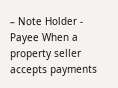– Note Holder - Payee When a property seller accepts payments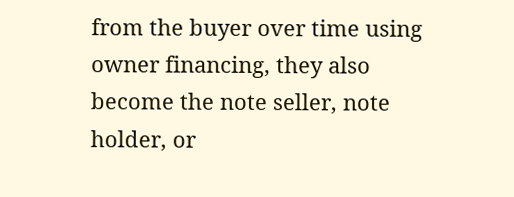from the buyer over time using owner financing, they also become the note seller, note holder, or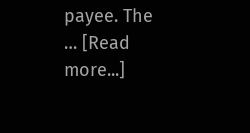payee. The … [Read more...]